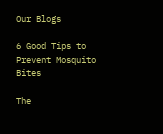Our Blogs

6 Good Tips to Prevent Mosquito Bites

The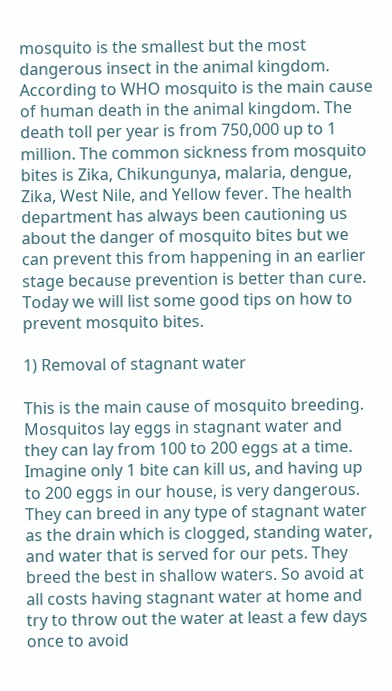mosquito is the smallest but the most dangerous insect in the animal kingdom. According to WHO mosquito is the main cause of human death in the animal kingdom. The death toll per year is from 750,000 up to 1 million. The common sickness from mosquito bites is Zika, Chikungunya, malaria, dengue, Zika, West Nile, and Yellow fever. The health department has always been cautioning us about the danger of mosquito bites but we can prevent this from happening in an earlier stage because prevention is better than cure. Today we will list some good tips on how to prevent mosquito bites.

1) Removal of stagnant water

This is the main cause of mosquito breeding. Mosquitos lay eggs in stagnant water and they can lay from 100 to 200 eggs at a time. Imagine only 1 bite can kill us, and having up to 200 eggs in our house, is very dangerous. They can breed in any type of stagnant water as the drain which is clogged, standing water, and water that is served for our pets. They breed the best in shallow waters. So avoid at all costs having stagnant water at home and try to throw out the water at least a few days once to avoid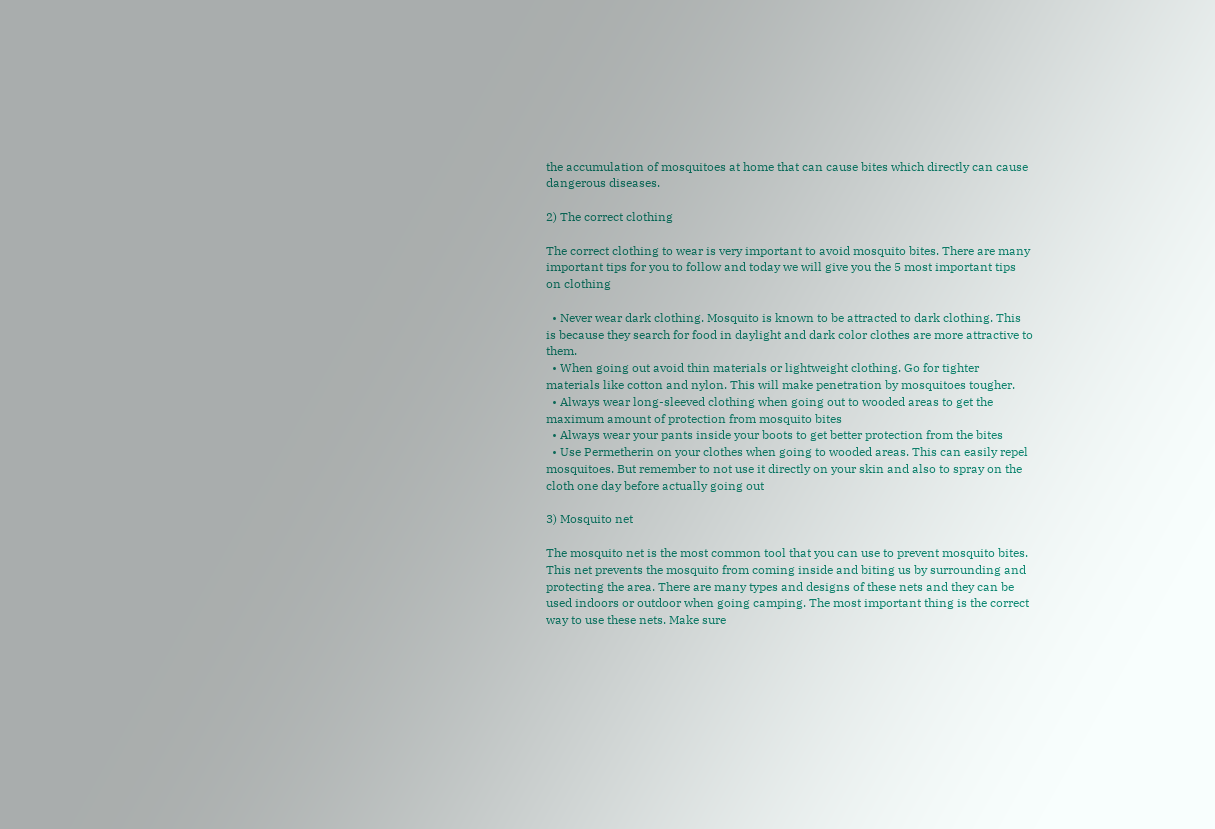the accumulation of mosquitoes at home that can cause bites which directly can cause dangerous diseases.

2) The correct clothing

The correct clothing to wear is very important to avoid mosquito bites. There are many important tips for you to follow and today we will give you the 5 most important tips on clothing

  • Never wear dark clothing. Mosquito is known to be attracted to dark clothing. This is because they search for food in daylight and dark color clothes are more attractive to them.
  • When going out avoid thin materials or lightweight clothing. Go for tighter materials like cotton and nylon. This will make penetration by mosquitoes tougher.
  • Always wear long-sleeved clothing when going out to wooded areas to get the maximum amount of protection from mosquito bites
  • Always wear your pants inside your boots to get better protection from the bites
  • Use Permetherin on your clothes when going to wooded areas. This can easily repel mosquitoes. But remember to not use it directly on your skin and also to spray on the cloth one day before actually going out

3) Mosquito net

The mosquito net is the most common tool that you can use to prevent mosquito bites. This net prevents the mosquito from coming inside and biting us by surrounding and protecting the area. There are many types and designs of these nets and they can be used indoors or outdoor when going camping. The most important thing is the correct way to use these nets. Make sure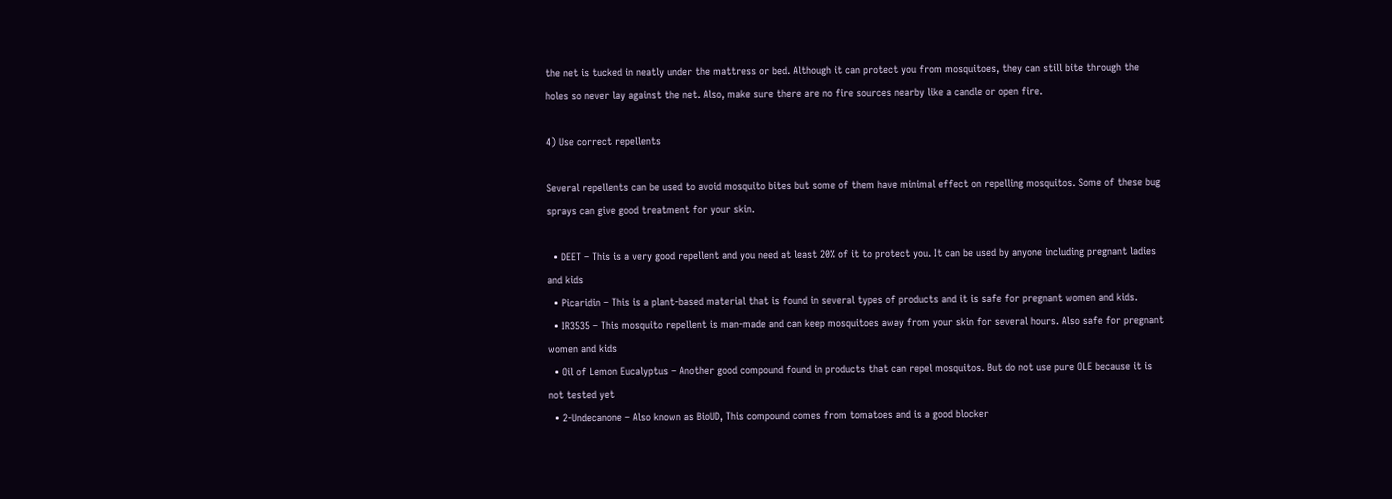the net is tucked in neatly under the mattress or bed. Although it can protect you from mosquitoes, they can still bite through the holes so never lay against the net. Also, make sure there are no fire sources nearby like a candle or open fire.

4) Use correct repellents

Several repellents can be used to avoid mosquito bites but some of them have minimal effect on repelling mosquitos. Some of these bug sprays can give good treatment for your skin.

  • DEET – This is a very good repellent and you need at least 20% of it to protect you. It can be used by anyone including pregnant ladies and kids
  • Picaridin – This is a plant-based material that is found in several types of products and it is safe for pregnant women and kids.
  • IR3535 – This mosquito repellent is man-made and can keep mosquitoes away from your skin for several hours. Also safe for pregnant women and kids
  • Oil of Lemon Eucalyptus – Another good compound found in products that can repel mosquitos. But do not use pure OLE because it is not tested yet
  • 2-Undecanone – Also known as BioUD, This compound comes from tomatoes and is a good blocker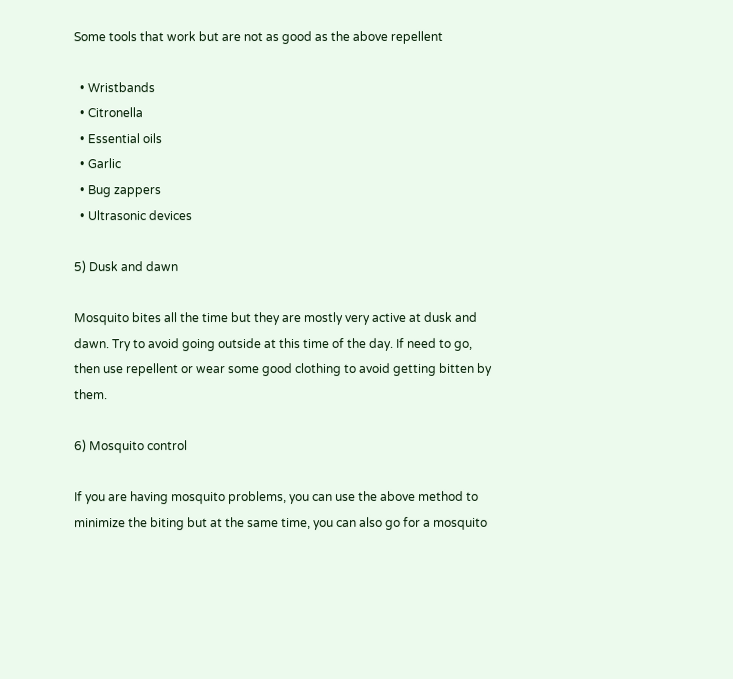Some tools that work but are not as good as the above repellent

  • Wristbands
  • Citronella
  • Essential oils
  • Garlic
  • Bug zappers
  • Ultrasonic devices

5) Dusk and dawn

Mosquito bites all the time but they are mostly very active at dusk and dawn. Try to avoid going outside at this time of the day. If need to go, then use repellent or wear some good clothing to avoid getting bitten by them.

6) Mosquito control

If you are having mosquito problems, you can use the above method to minimize the biting but at the same time, you can also go for a mosquito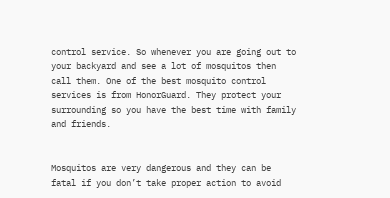control service. So whenever you are going out to your backyard and see a lot of mosquitos then call them. One of the best mosquito control services is from HonorGuard. They protect your surrounding so you have the best time with family and friends.


Mosquitos are very dangerous and they can be fatal if you don’t take proper action to avoid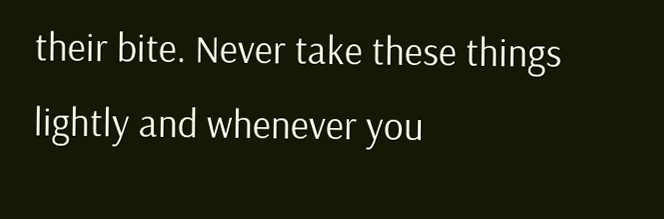their bite. Never take these things lightly and whenever you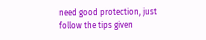need good protection, just follow the tips given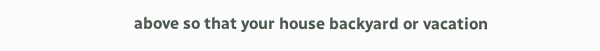above so that your house backyard or vacation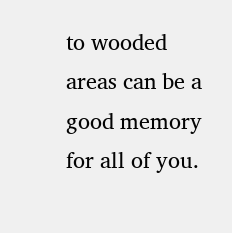to wooded areas can be a good memory for all of you.